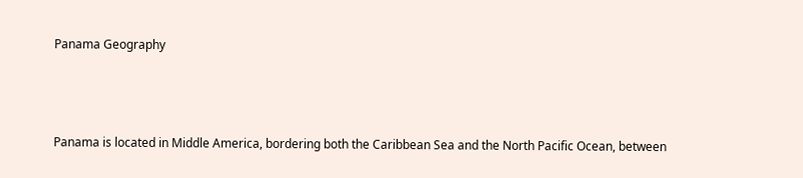Panama Geography



Panama is located in Middle America, bordering both the Caribbean Sea and the North Pacific Ocean, between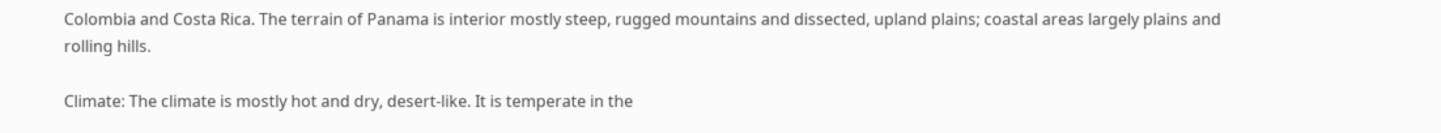Colombia and Costa Rica. The terrain of Panama is interior mostly steep, rugged mountains and dissected, upland plains; coastal areas largely plains and rolling hills.

Climate: The climate is mostly hot and dry, desert-like. It is temperate in the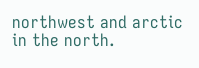northwest and arctic in the north.